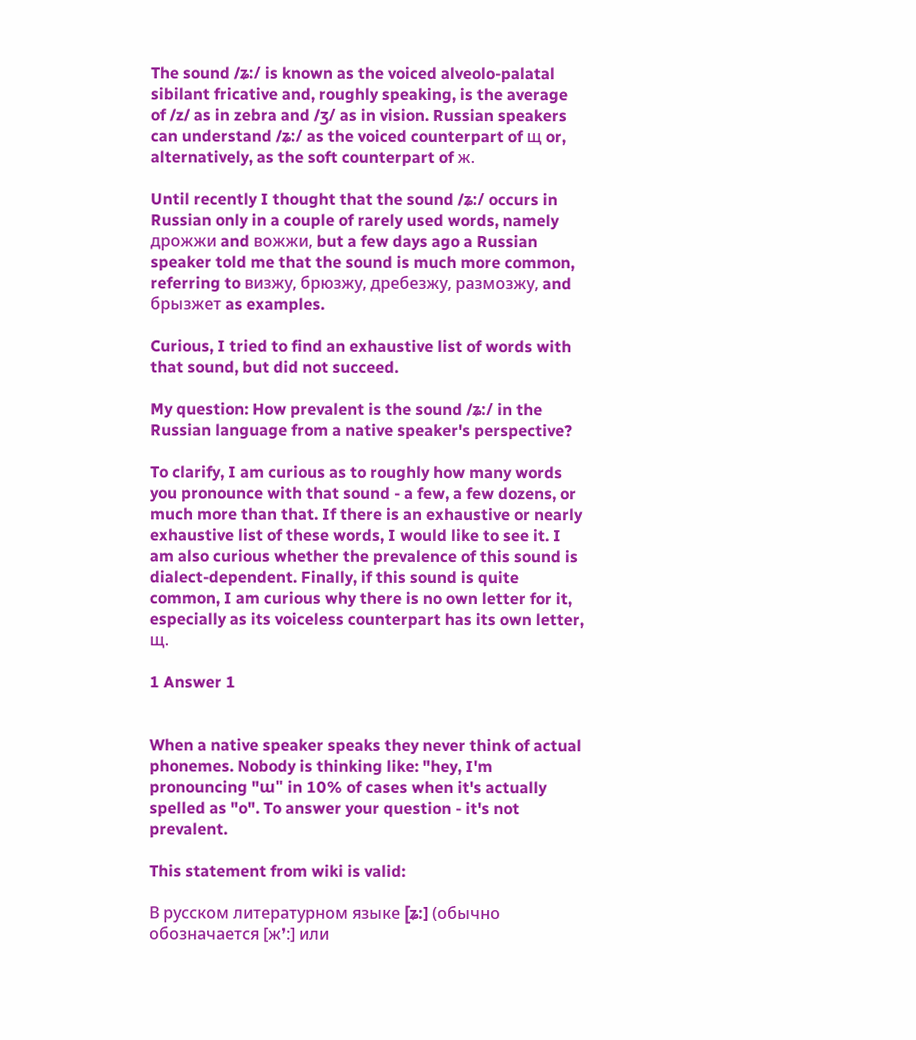The sound /ʑ:/ is known as the voiced alveolo-palatal sibilant fricative and, roughly speaking, is the average of /z/ as in zebra and /ʒ/ as in vision. Russian speakers can understand /ʑ:/ as the voiced counterpart of щ or, alternatively, as the soft counterpart of ж.

Until recently I thought that the sound /ʑ:/ occurs in Russian only in a couple of rarely used words, namely дрожжи and вожжи, but a few days ago a Russian speaker told me that the sound is much more common, referring to визжу, брюзжу, дребезжу, размозжу, and брызжет as examples.

Curious, I tried to find an exhaustive list of words with that sound, but did not succeed.

My question: How prevalent is the sound /ʑ:/ in the Russian language from a native speaker's perspective?

To clarify, I am curious as to roughly how many words you pronounce with that sound - a few, a few dozens, or much more than that. If there is an exhaustive or nearly exhaustive list of these words, I would like to see it. I am also curious whether the prevalence of this sound is dialect-dependent. Finally, if this sound is quite common, I am curious why there is no own letter for it, especially as its voiceless counterpart has its own letter, щ.

1 Answer 1


When a native speaker speaks they never think of actual phonemes. Nobody is thinking like: "hey, I'm pronouncing "ɯ" in 10% of cases when it's actually spelled as "o". To answer your question - it's not prevalent.

This statement from wiki is valid:

В русском литературном языке [ʑ:] (обычно обозначается [ж❜:] или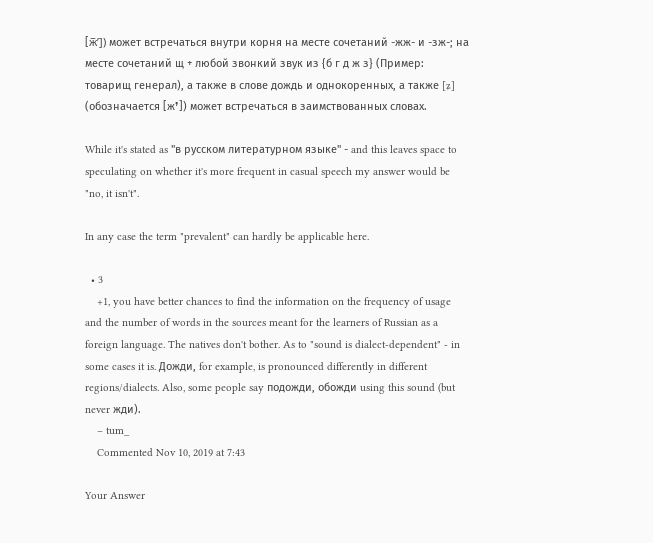[ж̅’]) может встречаться внутри корня на месте сочетаний -жж- и -зж-; на месте сочетаний щ + любой звонкий звук из {б г д ж з} (Пример: товарищ генерал), а также в слове дождь и однокоренных, а также [ʑ] (обозначается [ж❜]) может встречаться в заимствованных словах.

While it's stated as "в русском литературном языке" - and this leaves space to speculating on whether it's more frequent in casual speech my answer would be "no, it isn't".

In any case the term "prevalent" can hardly be applicable here.

  • 3
    +1, you have better chances to find the information on the frequency of usage and the number of words in the sources meant for the learners of Russian as a foreign language. The natives don't bother. As to "sound is dialect-dependent" - in some cases it is. Дожди, for example, is pronounced differently in different regions/dialects. Also, some people say подожди, обожди using this sound (but never жди).
    – tum_
    Commented Nov 10, 2019 at 7:43

Your Answer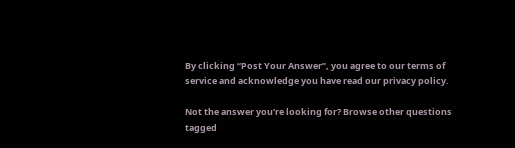By clicking “Post Your Answer”, you agree to our terms of service and acknowledge you have read our privacy policy.

Not the answer you're looking for? Browse other questions tagged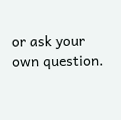or ask your own question.